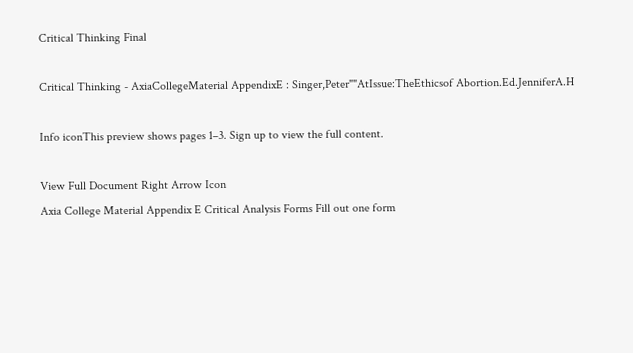Critical Thinking Final

Critical Thinking - AxiaCollegeMaterial AppendixE : Singer,Peter""AtIssue:TheEthicsof Abortion.Ed.JenniferA.H

Info iconThis preview shows pages 1–3. Sign up to view the full content.

View Full Document Right Arrow Icon
Axia College Material Appendix E Critical Analysis Forms Fill out one form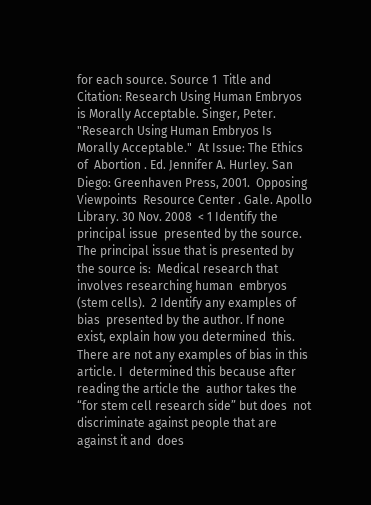for each source. Source 1  Title and Citation: Research Using Human Embryos is Morally Acceptable. Singer, Peter. "Research Using Human Embryos Is Morally Acceptable."  At Issue: The Ethics of  Abortion . Ed. Jennifer A. Hurley. San Diego: Greenhaven Press, 2001.  Opposing Viewpoints  Resource Center . Gale. Apollo Library. 30 Nov. 2008  < 1 Identify the principal issue  presented by the source. The principal issue that is presented by the source is:  Medical research that involves researching human  embryos (stem cells).  2 Identify any examples of bias  presented by the author. If none  exist, explain how you determined  this. There are not any examples of bias in this article. I  determined this because after reading the article the  author takes the “for stem cell research side” but does  not discriminate against people that are against it and  does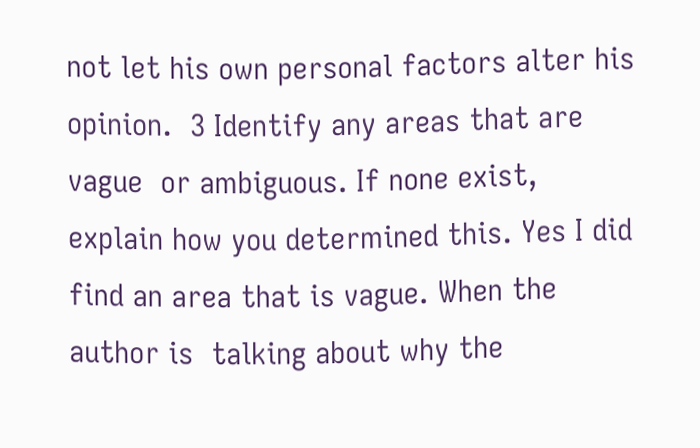not let his own personal factors alter his opinion.  3 Identify any areas that are vague  or ambiguous. If none exist,  explain how you determined this. Yes I did find an area that is vague. When the author is  talking about why the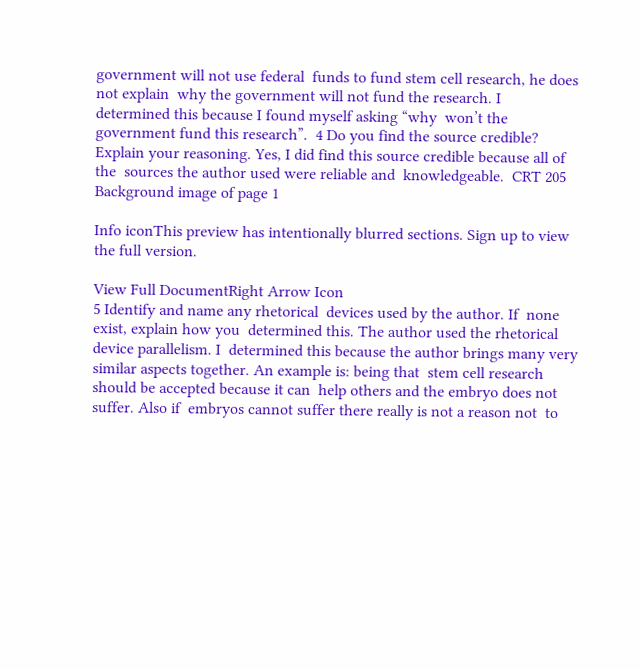government will not use federal  funds to fund stem cell research, he does not explain  why the government will not fund the research. I  determined this because I found myself asking “why  won’t the government fund this research”.  4 Do you find the source credible?  Explain your reasoning. Yes, I did find this source credible because all of the  sources the author used were reliable and  knowledgeable.  CRT 205
Background image of page 1

Info iconThis preview has intentionally blurred sections. Sign up to view the full version.

View Full DocumentRight Arrow Icon
5 Identify and name any rhetorical  devices used by the author. If  none exist, explain how you  determined this. The author used the rhetorical device parallelism. I  determined this because the author brings many very  similar aspects together. An example is: being that  stem cell research should be accepted because it can  help others and the embryo does not suffer. Also if  embryos cannot suffer there really is not a reason not  to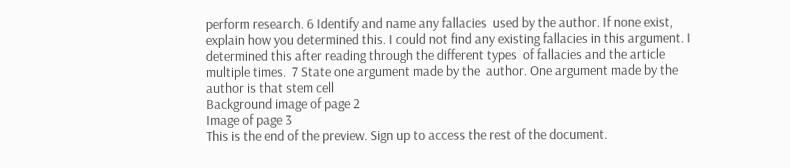perform research. 6 Identify and name any fallacies  used by the author. If none exist,  explain how you determined this. I could not find any existing fallacies in this argument. I  determined this after reading through the different types  of fallacies and the article multiple times.  7 State one argument made by the  author. One argument made by the author is that stem cell
Background image of page 2
Image of page 3
This is the end of the preview. Sign up to access the rest of the document.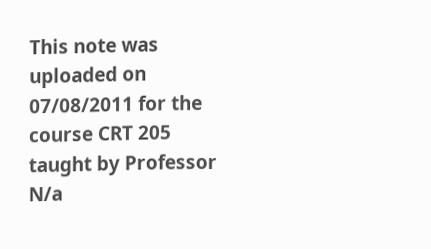This note was uploaded on 07/08/2011 for the course CRT 205 taught by Professor N/a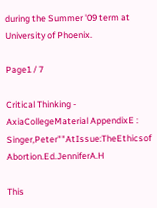during the Summer '09 term at University of Phoenix.

Page1 / 7

Critical Thinking - AxiaCollegeMaterial AppendixE : Singer,Peter""AtIssue:TheEthicsof Abortion.Ed.JenniferA.H

This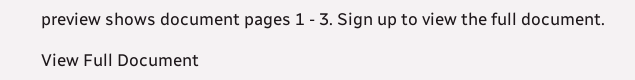preview shows document pages 1 - 3. Sign up to view the full document.

View Full Document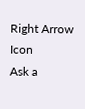Right Arrow Icon
Ask a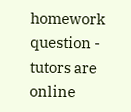homework question - tutors are online